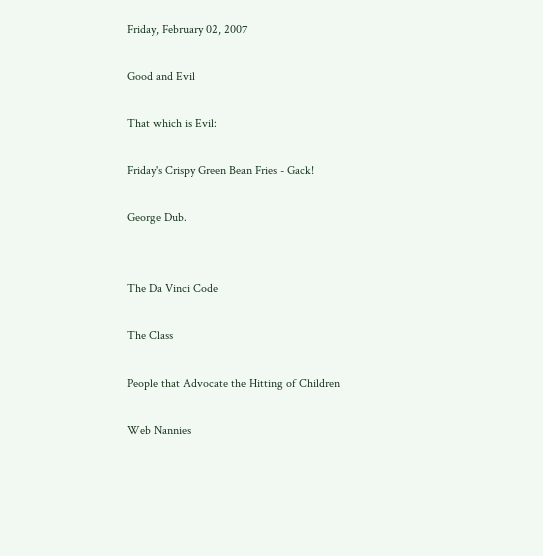Friday, February 02, 2007

Good and Evil

That which is Evil:

Friday's Crispy Green Bean Fries - Gack!

George Dub.


The Da Vinci Code

The Class

People that Advocate the Hitting of Children

Web Nannies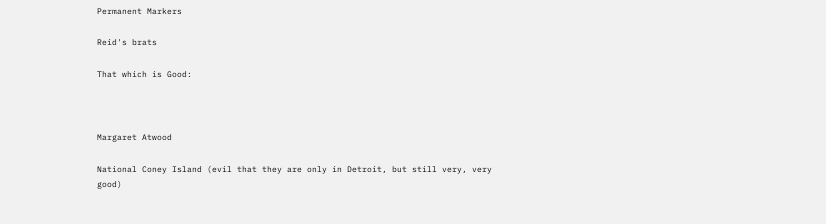Permanent Markers

Reid's brats

That which is Good:



Margaret Atwood

National Coney Island (evil that they are only in Detroit, but still very, very good)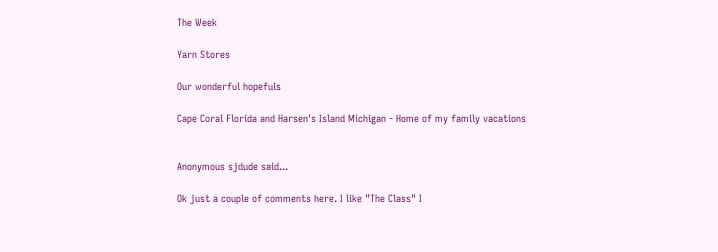The Week

Yarn Stores

Our wonderful hopefuls

Cape Coral Florida and Harsen's Island Michigan - Home of my family vacations


Anonymous sjdude said...

Ok just a couple of comments here. I like "The Class" I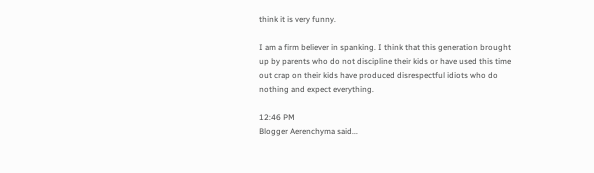think it is very funny.

I am a firm believer in spanking. I think that this generation brought up by parents who do not discipline their kids or have used this time out crap on their kids have produced disrespectful idiots who do nothing and expect everything.

12:46 PM
Blogger Aerenchyma said...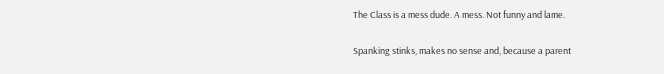The Class is a mess dude. A mess. Not funny and lame.

Spanking stinks, makes no sense and, because a parent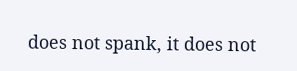does not spank, it does not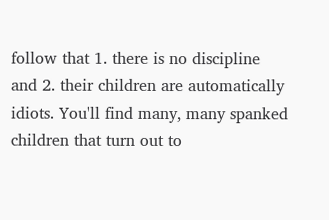follow that 1. there is no discipline and 2. their children are automatically idiots. You'll find many, many spanked children that turn out to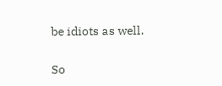be idiots as well.

So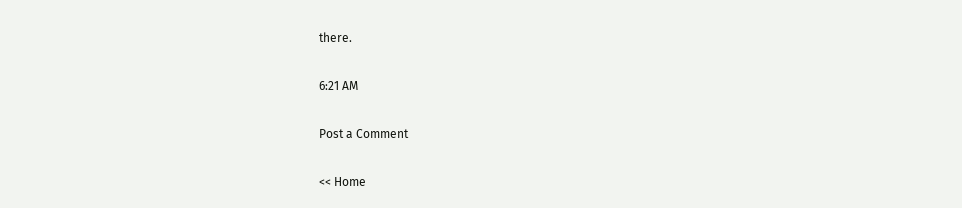there.

6:21 AM

Post a Comment

<< Home